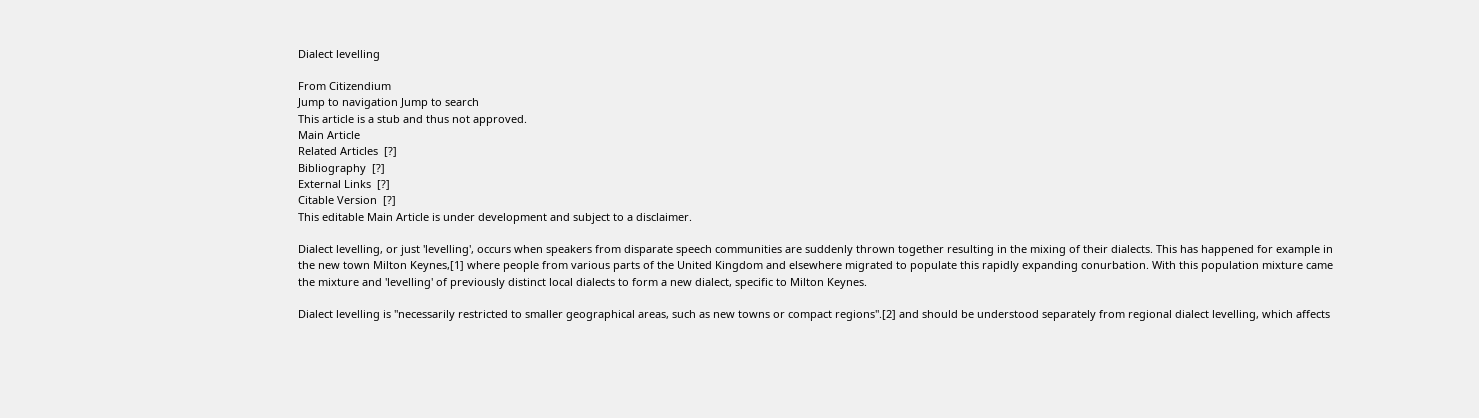Dialect levelling

From Citizendium
Jump to navigation Jump to search
This article is a stub and thus not approved.
Main Article
Related Articles  [?]
Bibliography  [?]
External Links  [?]
Citable Version  [?]
This editable Main Article is under development and subject to a disclaimer.

Dialect levelling, or just 'levelling', occurs when speakers from disparate speech communities are suddenly thrown together resulting in the mixing of their dialects. This has happened for example in the new town Milton Keynes,[1] where people from various parts of the United Kingdom and elsewhere migrated to populate this rapidly expanding conurbation. With this population mixture came the mixture and 'levelling' of previously distinct local dialects to form a new dialect, specific to Milton Keynes.

Dialect levelling is "necessarily restricted to smaller geographical areas, such as new towns or compact regions".[2] and should be understood separately from regional dialect levelling, which affects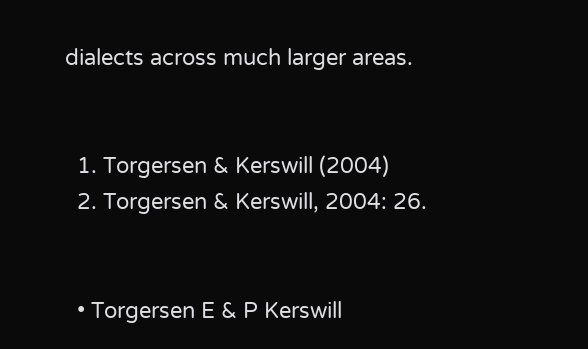dialects across much larger areas.


  1. Torgersen & Kerswill (2004)
  2. Torgersen & Kerswill, 2004: 26.


  • Torgersen E & P Kerswill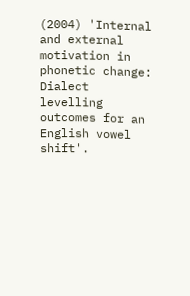(2004) 'Internal and external motivation in phonetic change: Dialect levelling outcomes for an English vowel shift'.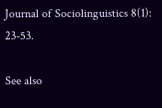Journal of Sociolinguistics 8(1): 23-53.

See also